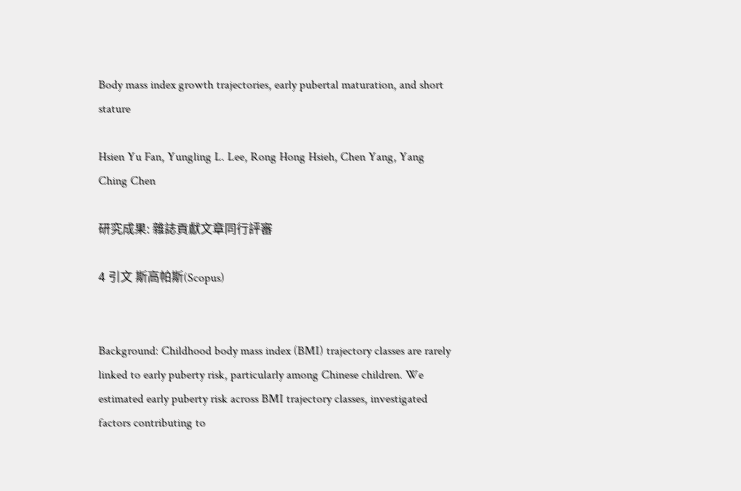Body mass index growth trajectories, early pubertal maturation, and short stature

Hsien Yu Fan, Yungling L. Lee, Rong Hong Hsieh, Chen Yang, Yang Ching Chen

研究成果: 雜誌貢獻文章同行評審

4 引文 斯高帕斯(Scopus)


Background: Childhood body mass index (BMI) trajectory classes are rarely linked to early puberty risk, particularly among Chinese children. We estimated early puberty risk across BMI trajectory classes, investigated factors contributing to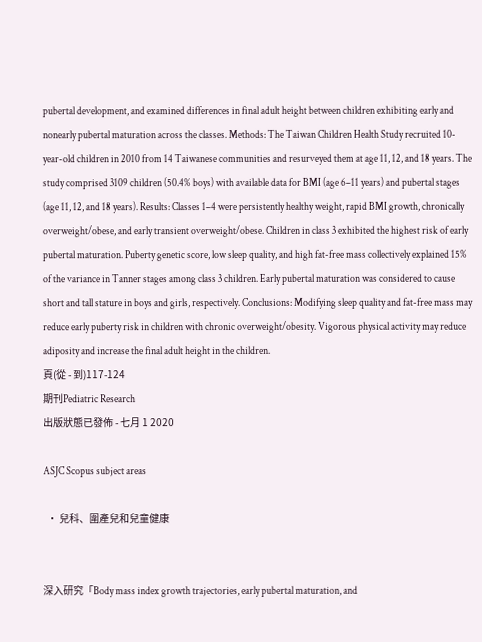pubertal development, and examined differences in final adult height between children exhibiting early and nonearly pubertal maturation across the classes. Methods: The Taiwan Children Health Study recruited 10-year-old children in 2010 from 14 Taiwanese communities and resurveyed them at age 11, 12, and 18 years. The study comprised 3109 children (50.4% boys) with available data for BMI (age 6–11 years) and pubertal stages (age 11, 12, and 18 years). Results: Classes 1–4 were persistently healthy weight, rapid BMI growth, chronically overweight/obese, and early transient overweight/obese. Children in class 3 exhibited the highest risk of early pubertal maturation. Puberty genetic score, low sleep quality, and high fat-free mass collectively explained 15% of the variance in Tanner stages among class 3 children. Early pubertal maturation was considered to cause short and tall stature in boys and girls, respectively. Conclusions: Modifying sleep quality and fat-free mass may reduce early puberty risk in children with chronic overweight/obesity. Vigorous physical activity may reduce adiposity and increase the final adult height in the children.
頁(從 - 到)117-124
期刊Pediatric Research
出版狀態已發佈 - 七月 1 2020

ASJC Scopus subject areas

  • 兒科、圍產兒和兒童健康


深入研究「Body mass index growth trajectories, early pubertal maturation, and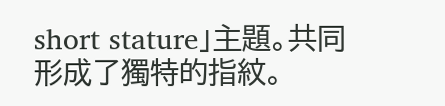short stature」主題。共同形成了獨特的指紋。